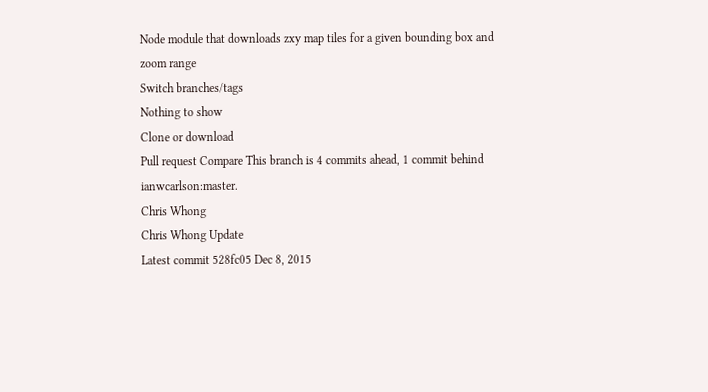Node module that downloads zxy map tiles for a given bounding box and zoom range
Switch branches/tags
Nothing to show
Clone or download
Pull request Compare This branch is 4 commits ahead, 1 commit behind ianwcarlson:master.
Chris Whong
Chris Whong Update
Latest commit 528fc05 Dec 8, 2015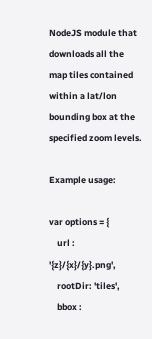NodeJS module that downloads all the map tiles contained within a lat/lon bounding box at the specified zoom levels.

Example usage:

var options = {
    url : '{z}/{x}/{y}.png',
    rootDir: 'tiles',
    bbox :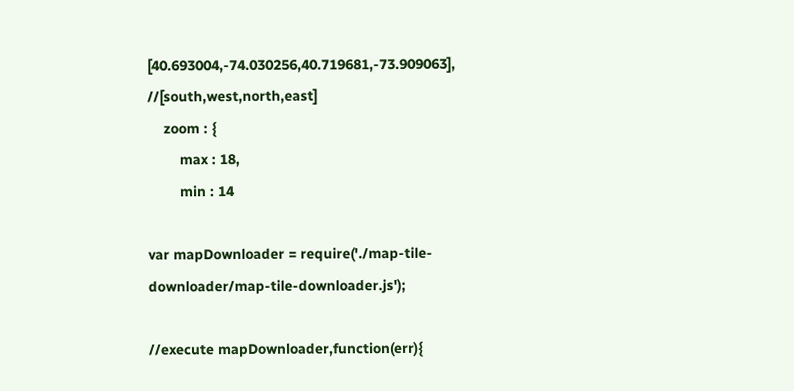[40.693004,-74.030256,40.719681,-73.909063], //[south,west,north,east]
    zoom : {
        max : 18,
        min : 14

var mapDownloader = require('./map-tile-downloader/map-tile-downloader.js');

//execute mapDownloader,function(err){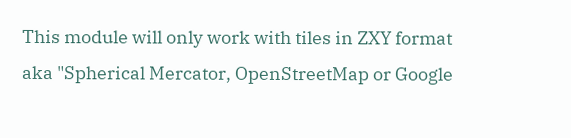This module will only work with tiles in ZXY format aka "Spherical Mercator, OpenStreetMap or Google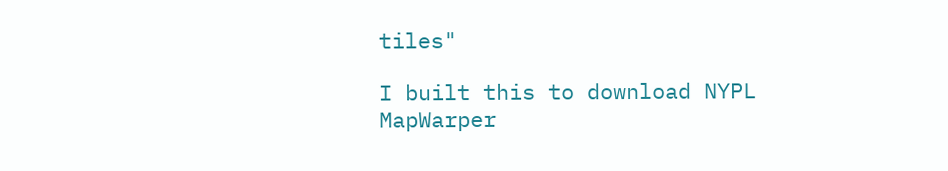tiles"

I built this to download NYPL MapWarper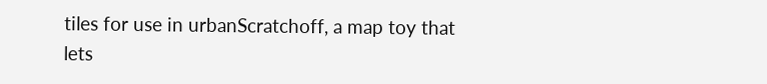tiles for use in urbanScratchoff, a map toy that lets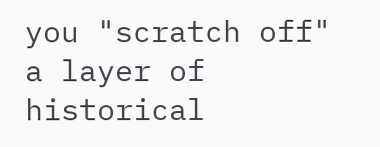you "scratch off" a layer of historical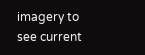imagery to see current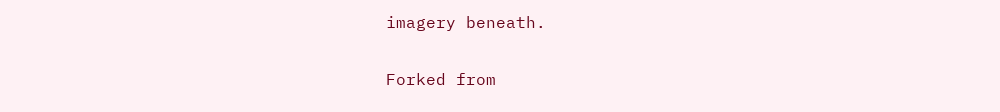imagery beneath.

Forked from